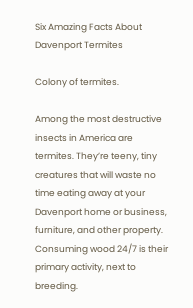Six Amazing Facts About Davenport Termites

Colony of termites.

Among the most destructive insects in America are termites. They’re teeny, tiny creatures that will waste no time eating away at your Davenport home or business, furniture, and other property. Consuming wood 24/7 is their primary activity, next to breeding.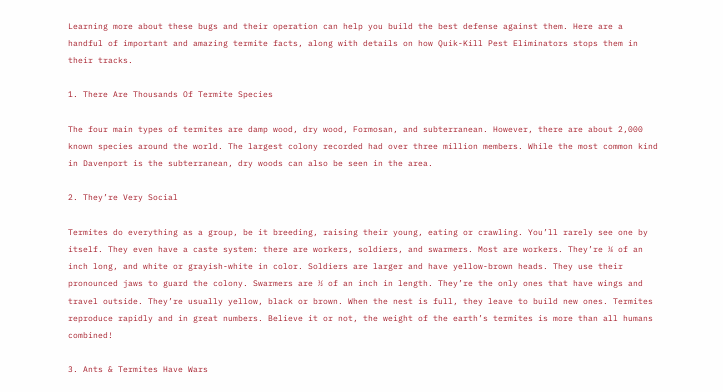Learning more about these bugs and their operation can help you build the best defense against them. Here are a handful of important and amazing termite facts, along with details on how Quik-Kill Pest Eliminators stops them in their tracks.

1. There Are Thousands Of Termite Species

The four main types of termites are damp wood, dry wood, Formosan, and subterranean. However, there are about 2,000 known species around the world. The largest colony recorded had over three million members. While the most common kind in Davenport is the subterranean, dry woods can also be seen in the area.

2. They’re Very Social

Termites do everything as a group, be it breeding, raising their young, eating or crawling. You’ll rarely see one by itself. They even have a caste system: there are workers, soldiers, and swarmers. Most are workers. They’re ⅛ of an inch long, and white or grayish-white in color. Soldiers are larger and have yellow-brown heads. They use their pronounced jaws to guard the colony. Swarmers are ½ of an inch in length. They’re the only ones that have wings and travel outside. They’re usually yellow, black or brown. When the nest is full, they leave to build new ones. Termites reproduce rapidly and in great numbers. Believe it or not, the weight of the earth’s termites is more than all humans combined!

3. Ants & Termites Have Wars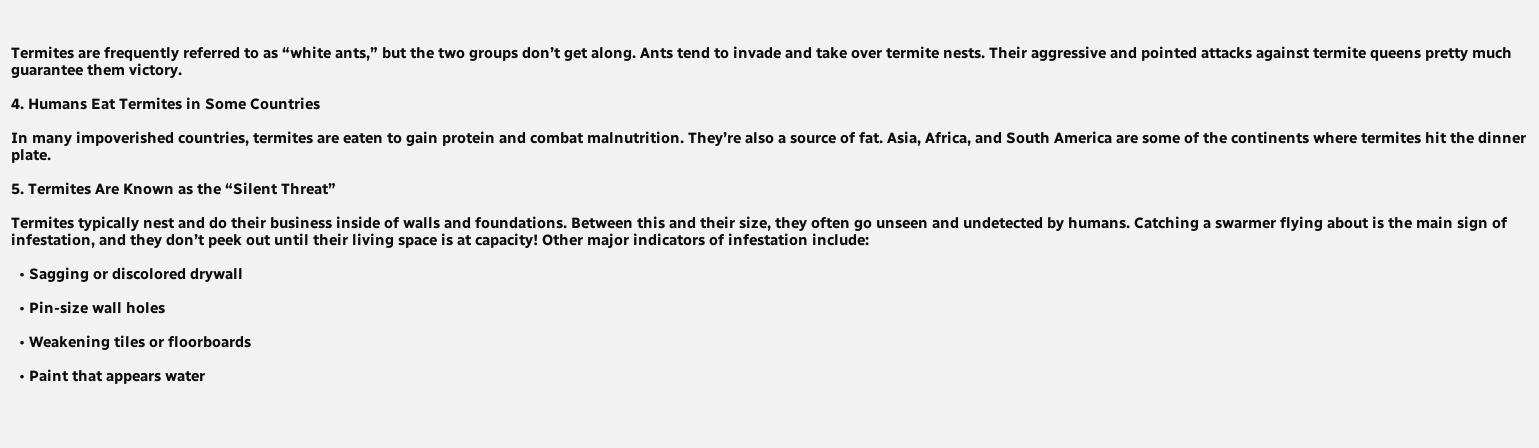Termites are frequently referred to as “white ants,” but the two groups don’t get along. Ants tend to invade and take over termite nests. Their aggressive and pointed attacks against termite queens pretty much guarantee them victory.

4. Humans Eat Termites in Some Countries

In many impoverished countries, termites are eaten to gain protein and combat malnutrition. They’re also a source of fat. Asia, Africa, and South America are some of the continents where termites hit the dinner plate.

5. Termites Are Known as the “Silent Threat”

Termites typically nest and do their business inside of walls and foundations. Between this and their size, they often go unseen and undetected by humans. Catching a swarmer flying about is the main sign of infestation, and they don’t peek out until their living space is at capacity! Other major indicators of infestation include:

  • Sagging or discolored drywall

  • Pin-size wall holes

  • Weakening tiles or floorboards

  • Paint that appears water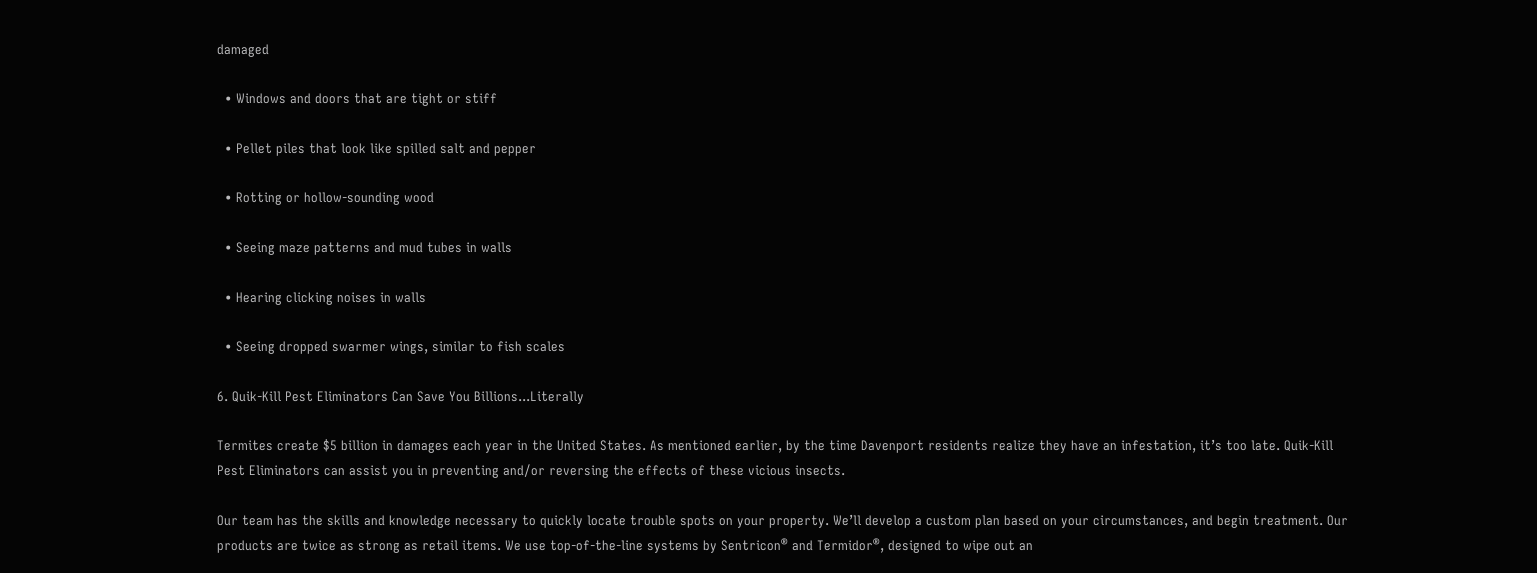damaged

  • Windows and doors that are tight or stiff

  • Pellet piles that look like spilled salt and pepper

  • Rotting or hollow-sounding wood

  • Seeing maze patterns and mud tubes in walls

  • Hearing clicking noises in walls

  • Seeing dropped swarmer wings, similar to fish scales

6. Quik-Kill Pest Eliminators Can Save You Billions...Literally

Termites create $5 billion in damages each year in the United States. As mentioned earlier, by the time Davenport residents realize they have an infestation, it’s too late. Quik-Kill Pest Eliminators can assist you in preventing and/or reversing the effects of these vicious insects.

Our team has the skills and knowledge necessary to quickly locate trouble spots on your property. We’ll develop a custom plan based on your circumstances, and begin treatment. Our products are twice as strong as retail items. We use top-of-the-line systems by Sentricon® and Termidor®, designed to wipe out an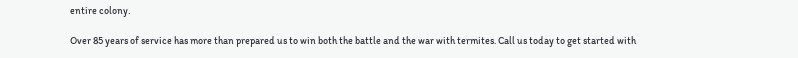entire colony.

Over 85 years of service has more than prepared us to win both the battle and the war with termites. Call us today to get started with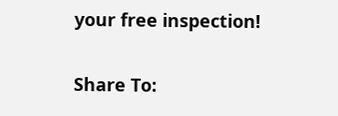your free inspection!

Share To: